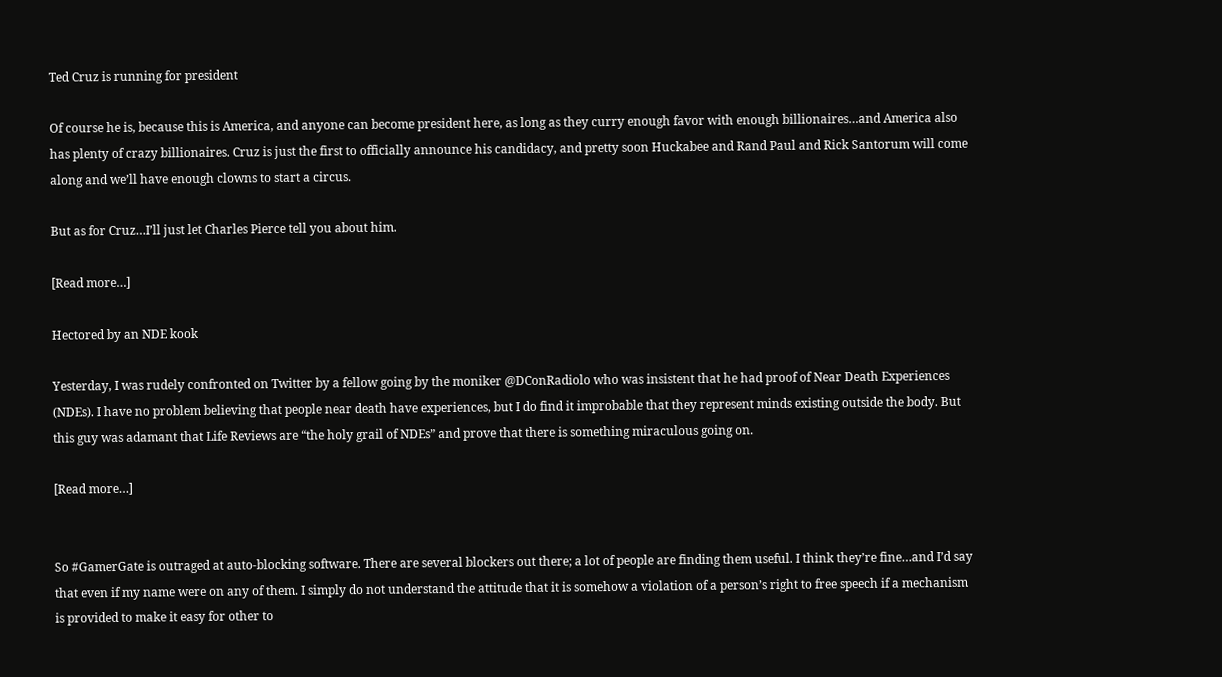Ted Cruz is running for president

Of course he is, because this is America, and anyone can become president here, as long as they curry enough favor with enough billionaires…and America also has plenty of crazy billionaires. Cruz is just the first to officially announce his candidacy, and pretty soon Huckabee and Rand Paul and Rick Santorum will come along and we’ll have enough clowns to start a circus.

But as for Cruz…I’ll just let Charles Pierce tell you about him.

[Read more…]

Hectored by an NDE kook

Yesterday, I was rudely confronted on Twitter by a fellow going by the moniker @DConRadiolo who was insistent that he had proof of Near Death Experiences (NDEs). I have no problem believing that people near death have experiences, but I do find it improbable that they represent minds existing outside the body. But this guy was adamant that Life Reviews are “the holy grail of NDEs” and prove that there is something miraculous going on.

[Read more…]


So #GamerGate is outraged at auto-blocking software. There are several blockers out there; a lot of people are finding them useful. I think they’re fine…and I’d say that even if my name were on any of them. I simply do not understand the attitude that it is somehow a violation of a person’s right to free speech if a mechanism is provided to make it easy for other to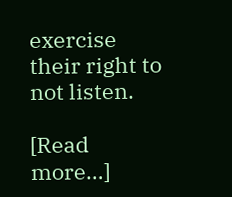exercise their right to not listen.

[Read more…]